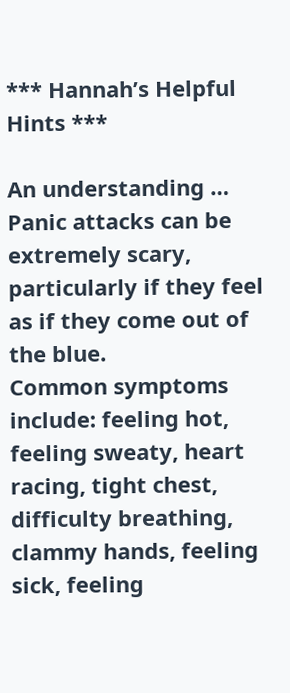*** Hannah’s Helpful Hints ***

An understanding …
Panic attacks can be extremely scary, particularly if they feel as if they come out of the blue.
Common symptoms include: feeling hot, feeling sweaty, heart racing, tight chest, difficulty breathing, clammy hands, feeling sick, feeling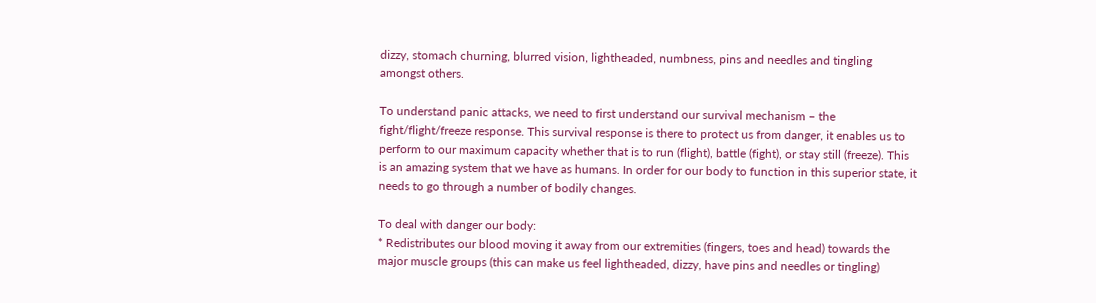dizzy, stomach churning, blurred vision, lightheaded, numbness, pins and needles and tingling amongst others.

To understand panic attacks, we need to first understand our survival mechanism – the fight/flight/freeze response. This survival response is there to protect us from danger, it enables us to perform to our maximum capacity whether that is to run (flight), battle (fight), or stay still (freeze). This is an amazing system that we have as humans. In order for our body to function in this superior state, it needs to go through a number of bodily changes.

To deal with danger our body:
* Redistributes our blood moving it away from our extremities (fingers, toes and head) towards the major muscle groups (this can make us feel lightheaded, dizzy, have pins and needles or tingling)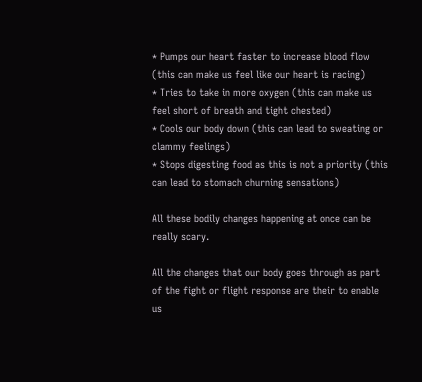* Pumps our heart faster to increase blood flow (this can make us feel like our heart is racing)
* Tries to take in more oxygen (this can make us feel short of breath and tight chested)
* Cools our body down (this can lead to sweating or clammy feelings)
* Stops digesting food as this is not a priority (this can lead to stomach churning sensations)

All these bodily changes happening at once can be really scary.

All the changes that our body goes through as part of the fight or flight response are their to enable us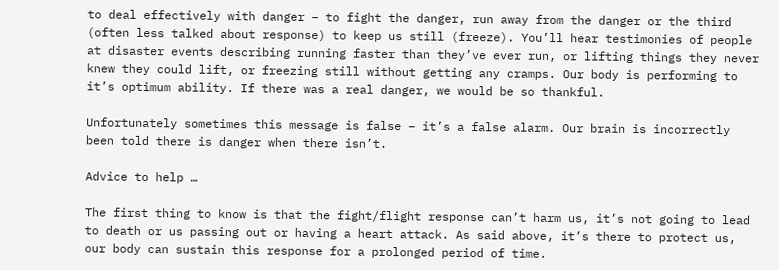to deal effectively with danger – to fight the danger, run away from the danger or the third (often less talked about response) to keep us still (freeze). You’ll hear testimonies of people at disaster events describing running faster than they’ve ever run, or lifting things they never knew they could lift, or freezing still without getting any cramps. Our body is performing to it’s optimum ability. If there was a real danger, we would be so thankful.

Unfortunately sometimes this message is false – it’s a false alarm. Our brain is incorrectly been told there is danger when there isn’t.

Advice to help …

The first thing to know is that the fight/flight response can’t harm us, it’s not going to lead to death or us passing out or having a heart attack. As said above, it’s there to protect us, our body can sustain this response for a prolonged period of time.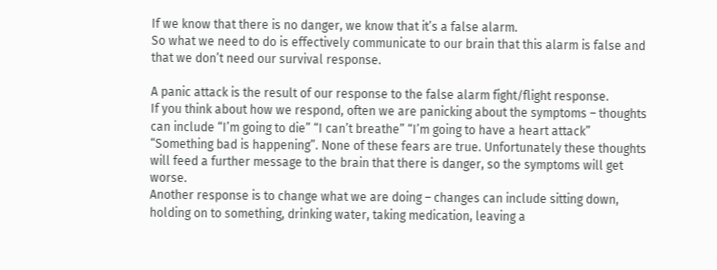If we know that there is no danger, we know that it’s a false alarm.
So what we need to do is effectively communicate to our brain that this alarm is false and that we don’t need our survival response.

A panic attack is the result of our response to the false alarm fight/flight response.
If you think about how we respond, often we are panicking about the symptoms – thoughts can include “I’m going to die” “I can’t breathe” “I’m going to have a heart attack” “Something bad is happening”. None of these fears are true. Unfortunately these thoughts will feed a further message to the brain that there is danger, so the symptoms will get worse.
Another response is to change what we are doing – changes can include sitting down, holding on to something, drinking water, taking medication, leaving a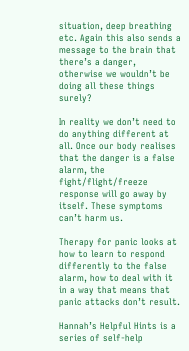situation, deep breathing etc. Again this also sends a message to the brain that there’s a danger, otherwise we wouldn’t be doing all these things surely?

In reality we don’t need to do anything different at all. Once our body realises that the danger is a false alarm, the fight/flight/freeze response will go away by itself. These symptoms can’t harm us.

Therapy for panic looks at how to learn to respond differently to the false alarm, how to deal with it in a way that means that panic attacks don’t result.

Hannah’s Helpful Hints is a series of self-help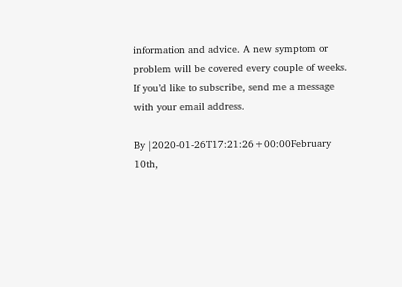information and advice. A new symptom or problem will be covered every couple of weeks. If you’d like to subscribe, send me a message with your email address.

By |2020-01-26T17:21:26+00:00February 10th,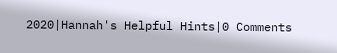2020|Hannah's Helpful Hints|0 Comments